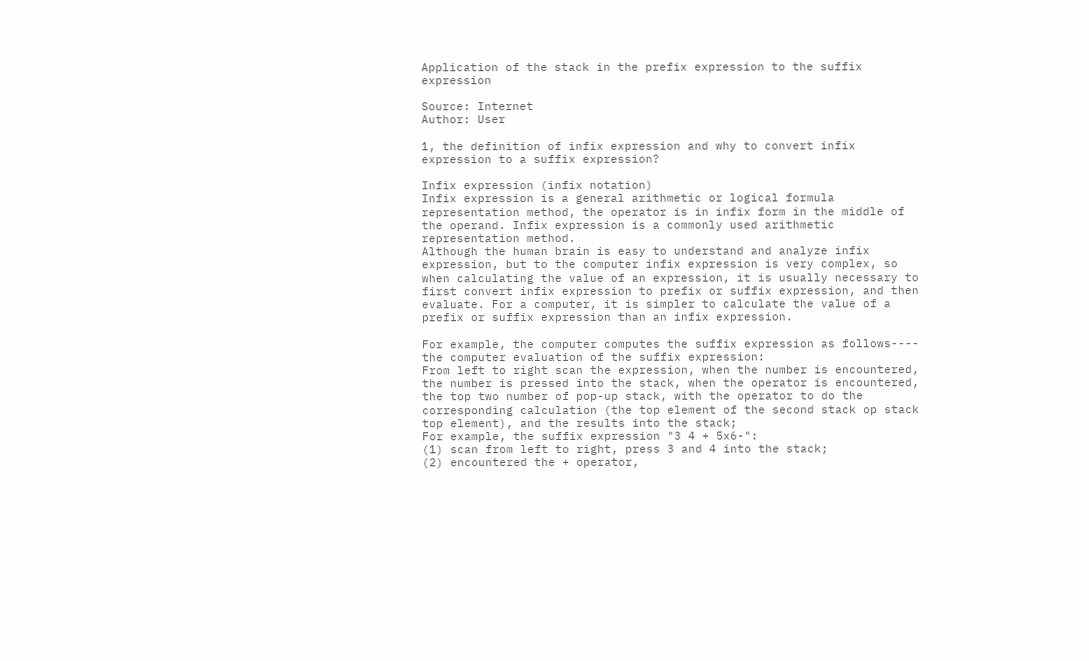Application of the stack in the prefix expression to the suffix expression

Source: Internet
Author: User

1, the definition of infix expression and why to convert infix expression to a suffix expression?

Infix expression (infix notation)
Infix expression is a general arithmetic or logical formula representation method, the operator is in infix form in the middle of the operand. Infix expression is a commonly used arithmetic representation method.
Although the human brain is easy to understand and analyze infix expression, but to the computer infix expression is very complex, so when calculating the value of an expression, it is usually necessary to first convert infix expression to prefix or suffix expression, and then evaluate. For a computer, it is simpler to calculate the value of a prefix or suffix expression than an infix expression.

For example, the computer computes the suffix expression as follows---- the computer evaluation of the suffix expression:
From left to right scan the expression, when the number is encountered, the number is pressed into the stack, when the operator is encountered, the top two number of pop-up stack, with the operator to do the corresponding calculation (the top element of the second stack op stack top element), and the results into the stack;
For example, the suffix expression "3 4 + 5x6-":
(1) scan from left to right, press 3 and 4 into the stack;
(2) encountered the + operator,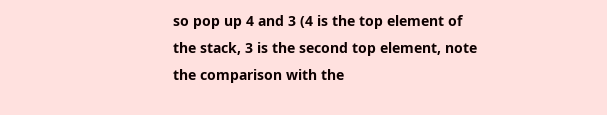so pop up 4 and 3 (4 is the top element of the stack, 3 is the second top element, note the comparison with the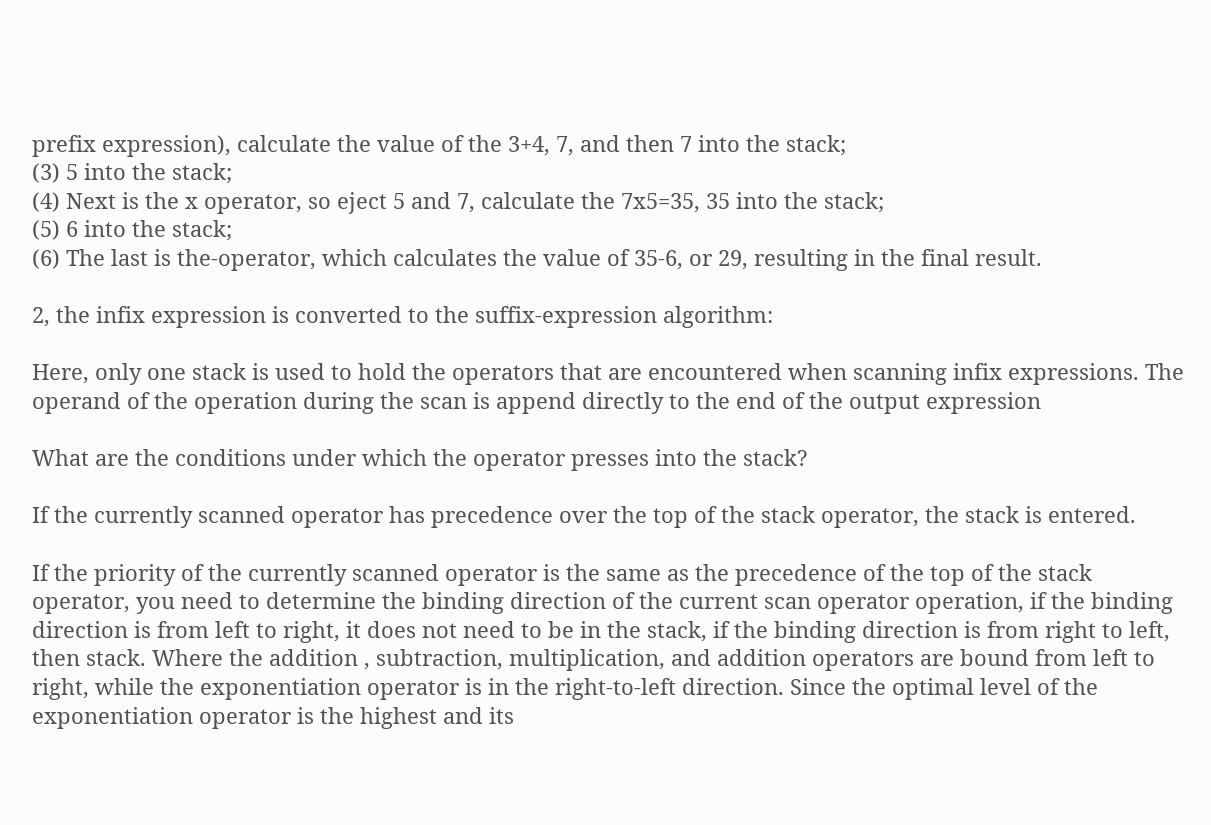prefix expression), calculate the value of the 3+4, 7, and then 7 into the stack;
(3) 5 into the stack;
(4) Next is the x operator, so eject 5 and 7, calculate the 7x5=35, 35 into the stack;
(5) 6 into the stack;
(6) The last is the-operator, which calculates the value of 35-6, or 29, resulting in the final result.

2, the infix expression is converted to the suffix-expression algorithm:

Here, only one stack is used to hold the operators that are encountered when scanning infix expressions. The operand of the operation during the scan is append directly to the end of the output expression

What are the conditions under which the operator presses into the stack?

If the currently scanned operator has precedence over the top of the stack operator, the stack is entered.

If the priority of the currently scanned operator is the same as the precedence of the top of the stack operator, you need to determine the binding direction of the current scan operator operation, if the binding direction is from left to right, it does not need to be in the stack, if the binding direction is from right to left, then stack. Where the addition , subtraction, multiplication, and addition operators are bound from left to right, while the exponentiation operator is in the right-to-left direction. Since the optimal level of the exponentiation operator is the highest and its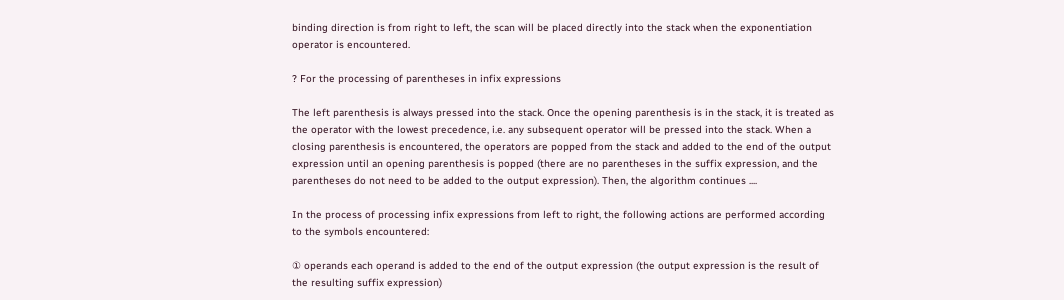binding direction is from right to left, the scan will be placed directly into the stack when the exponentiation operator is encountered.

? For the processing of parentheses in infix expressions

The left parenthesis is always pressed into the stack. Once the opening parenthesis is in the stack, it is treated as the operator with the lowest precedence, i.e. any subsequent operator will be pressed into the stack. When a closing parenthesis is encountered, the operators are popped from the stack and added to the end of the output expression until an opening parenthesis is popped (there are no parentheses in the suffix expression, and the parentheses do not need to be added to the output expression). Then, the algorithm continues ....

In the process of processing infix expressions from left to right, the following actions are performed according to the symbols encountered:

① operands each operand is added to the end of the output expression (the output expression is the result of the resulting suffix expression)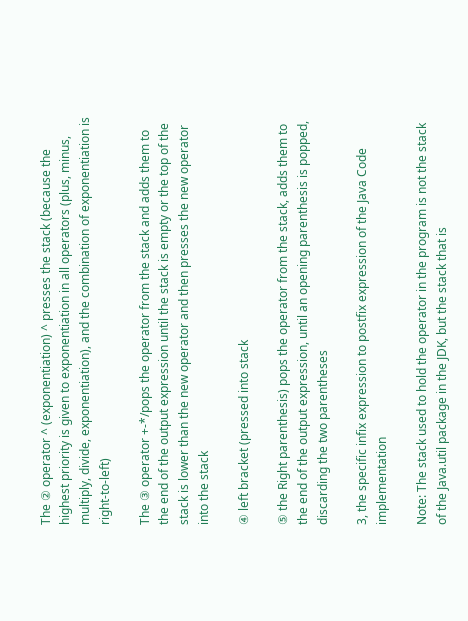The ② operator ^ (exponentiation) ^ presses the stack (because the highest priority is given to exponentiation in all operators (plus, minus, multiply, divide, exponentiation), and the combination of exponentiation is right-to-left)

The ③ operator +-*/pops the operator from the stack and adds them to the end of the output expression until the stack is empty or the top of the stack is lower than the new operator and then presses the new operator into the stack

④ left bracket (pressed into stack

⑤ the Right parenthesis) pops the operator from the stack, adds them to the end of the output expression, until an opening parenthesis is popped, discarding the two parentheses

3, the specific infix expression to postfix expression of the Java Code implementation

Note: The stack used to hold the operator in the program is not the stack of the Java.util package in the JDK, but the stack that is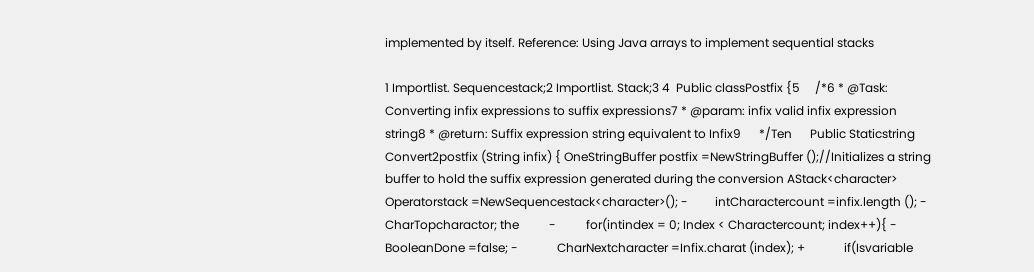implemented by itself. Reference: Using Java arrays to implement sequential stacks

1 Importlist. Sequencestack;2 Importlist. Stack;3 4  Public classPostfix {5     /*6 * @Task: Converting infix expressions to suffix expressions7 * @param: infix valid infix expression string8 * @return: Suffix expression string equivalent to Infix9      */Ten      Public Staticstring Convert2postfix (String infix) { OneStringBuffer postfix =NewStringBuffer ();//Initializes a string buffer to hold the suffix expression generated during the conversion AStack<character> Operatorstack =NewSequencestack<character>(); -         intCharactercount =infix.length (); -         CharTopcharactor; the          -          for(intindex = 0; Index < Charactercount; index++){ -             BooleanDone =false; -             CharNextcharacter =Infix.charat (index); +             if(Isvariable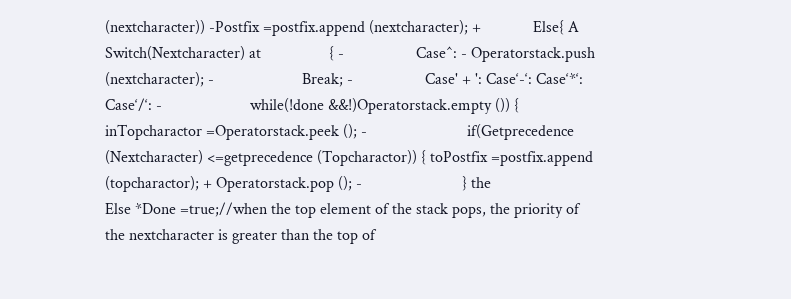(nextcharacter)) -Postfix =postfix.append (nextcharacter); +             Else{ A                 Switch(Nextcharacter) at                 { -                  Case^: - Operatorstack.push (nextcharacter); -                      Break; -                  Case' + ': Case‘-‘: Case‘*‘: Case‘/‘: -                      while(!done &&!)Operatorstack.empty ()) { inTopcharactor =Operatorstack.peek (); -                         if(Getprecedence (Nextcharacter) <=getprecedence (Topcharactor)) { toPostfix =postfix.append (topcharactor); + Operatorstack.pop (); -                         } the                         Else *Done =true;//when the top element of the stack pops, the priority of the nextcharacter is greater than the top of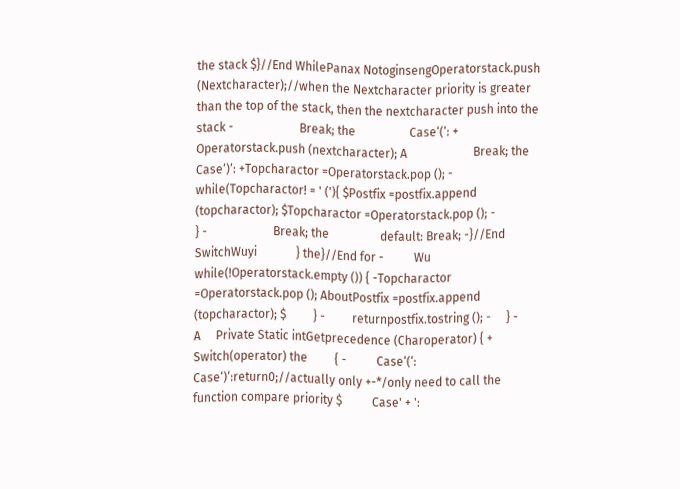the stack $}//End WhilePanax NotoginsengOperatorstack.push (Nextcharacter);//when the Nextcharacter priority is greater than the top of the stack, then the nextcharacter push into the stack -                      Break; the                  Case‘(‘: + Operatorstack.push (nextcharacter); A                      Break; the                  Case‘)‘: +Topcharactor =Operatorstack.pop (); -                      while(Topcharactor! = ' ('){ $Postfix =postfix.append (topcharactor); $Topcharactor =Operatorstack.pop (); -                     } -                      Break; the                 default: Break; -}//End SwitchWuyi             } the}//End for -          Wu          while(!Operatorstack.empty ()) { -Topcharactor =Operatorstack.pop (); AboutPostfix =postfix.append (topcharactor); $         } -         returnpostfix.tostring (); -     } -      A     Private Static intGetprecedence (Charoperator) { +         Switch(operator) the         { -          Case‘(‘: Case‘)‘:return0;//actually only +-*/only need to call the function compare priority $          Case' + ':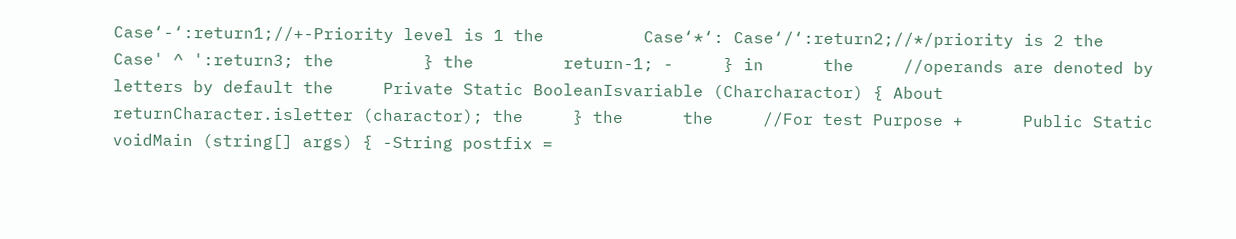Case‘-‘:return1;//+-Priority level is 1 the          Case‘*‘: Case‘/‘:return2;//*/priority is 2 the          Case' ^ ':return3; the         } the         return-1; -     } in      the     //operands are denoted by letters by default the     Private Static BooleanIsvariable (Charcharactor) { About         returnCharacter.isletter (charactor); the     } the      the     //For test Purpose +      Public Static voidMain (string[] args) { -String postfix =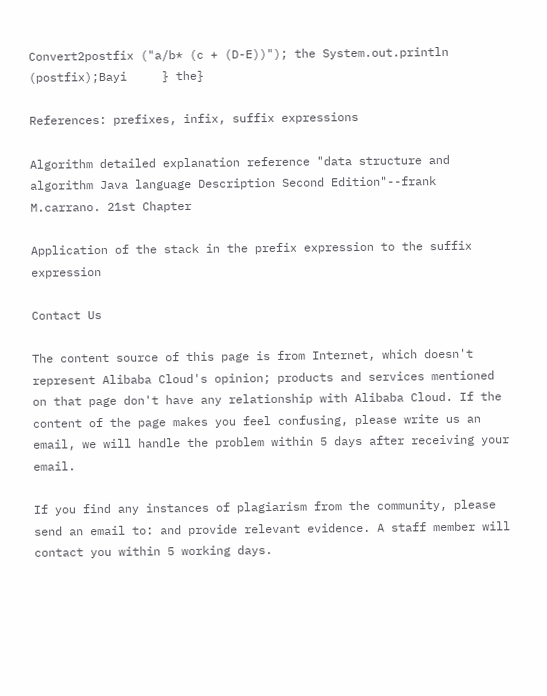Convert2postfix ("a/b* (c + (D-E))"); the System.out.println (postfix);Bayi     } the}

References: prefixes, infix, suffix expressions

Algorithm detailed explanation reference "data structure and algorithm Java language Description Second Edition"--frank M.carrano. 21st Chapter

Application of the stack in the prefix expression to the suffix expression

Contact Us

The content source of this page is from Internet, which doesn't represent Alibaba Cloud's opinion; products and services mentioned on that page don't have any relationship with Alibaba Cloud. If the content of the page makes you feel confusing, please write us an email, we will handle the problem within 5 days after receiving your email.

If you find any instances of plagiarism from the community, please send an email to: and provide relevant evidence. A staff member will contact you within 5 working days.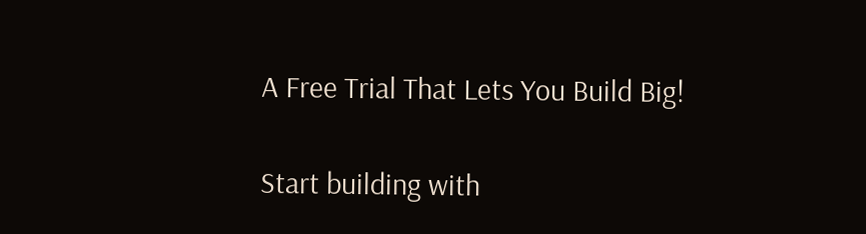A Free Trial That Lets You Build Big!

Start building with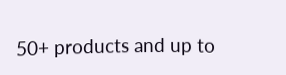50+ products and up to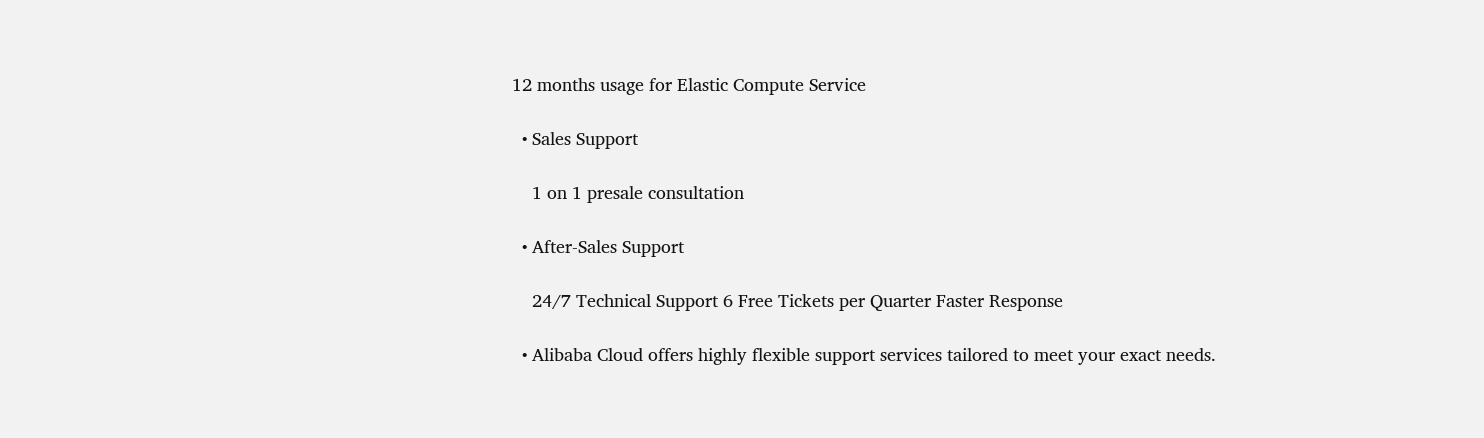12 months usage for Elastic Compute Service

  • Sales Support

    1 on 1 presale consultation

  • After-Sales Support

    24/7 Technical Support 6 Free Tickets per Quarter Faster Response

  • Alibaba Cloud offers highly flexible support services tailored to meet your exact needs.